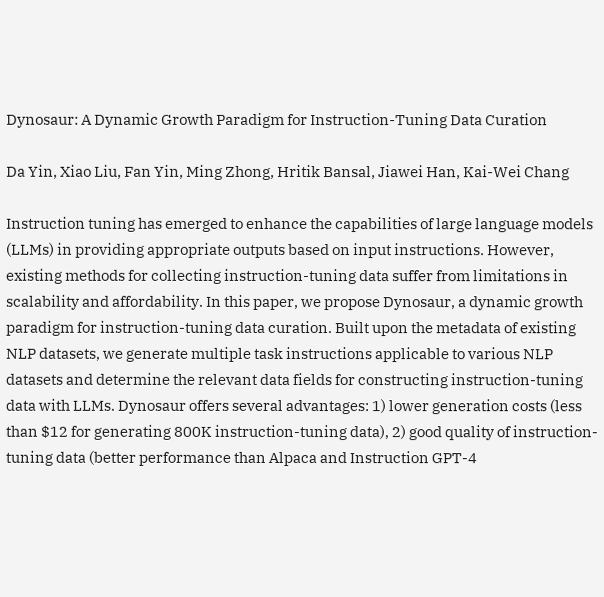Dynosaur: A Dynamic Growth Paradigm for Instruction-Tuning Data Curation

Da Yin, Xiao Liu, Fan Yin, Ming Zhong, Hritik Bansal, Jiawei Han, Kai-Wei Chang

Instruction tuning has emerged to enhance the capabilities of large language models (LLMs) in providing appropriate outputs based on input instructions. However, existing methods for collecting instruction-tuning data suffer from limitations in scalability and affordability. In this paper, we propose Dynosaur, a dynamic growth paradigm for instruction-tuning data curation. Built upon the metadata of existing NLP datasets, we generate multiple task instructions applicable to various NLP datasets and determine the relevant data fields for constructing instruction-tuning data with LLMs. Dynosaur offers several advantages: 1) lower generation costs (less than $12 for generating 800K instruction-tuning data), 2) good quality of instruction-tuning data (better performance than Alpaca and Instruction GPT-4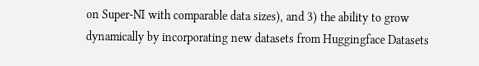on Super-NI with comparable data sizes), and 3) the ability to grow dynamically by incorporating new datasets from Huggingface Datasets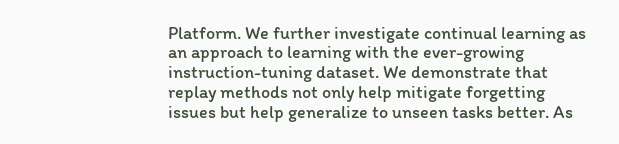Platform. We further investigate continual learning as an approach to learning with the ever-growing instruction-tuning dataset. We demonstrate that replay methods not only help mitigate forgetting issues but help generalize to unseen tasks better. As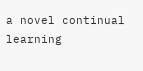a novel continual learning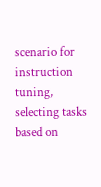scenario for instruction tuning, selecting tasks based on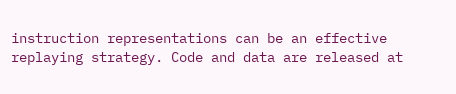instruction representations can be an effective replaying strategy. Code and data are released at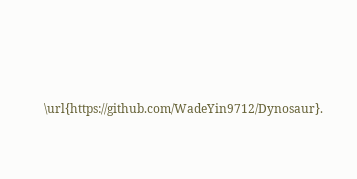\url{https://github.com/WadeYin9712/Dynosaur}.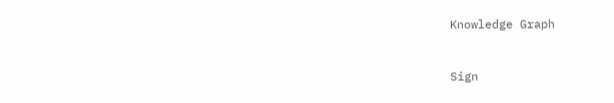Knowledge Graph



Sign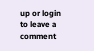up or login to leave a comment